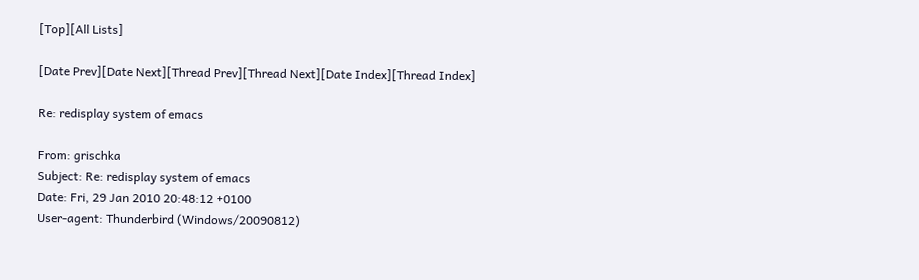[Top][All Lists]

[Date Prev][Date Next][Thread Prev][Thread Next][Date Index][Thread Index]

Re: redisplay system of emacs

From: grischka
Subject: Re: redisplay system of emacs
Date: Fri, 29 Jan 2010 20:48:12 +0100
User-agent: Thunderbird (Windows/20090812)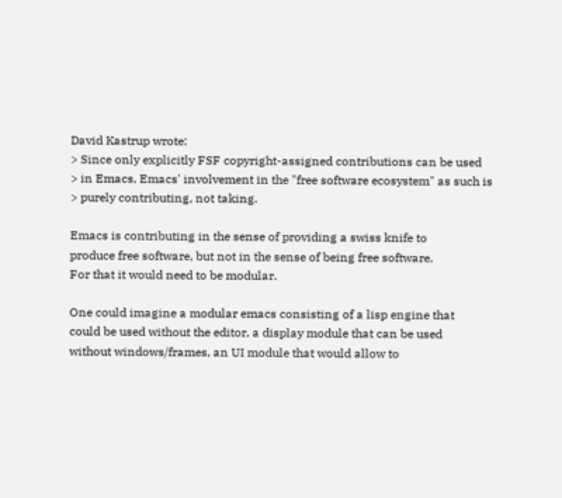David Kastrup wrote:
> Since only explicitly FSF copyright-assigned contributions can be used
> in Emacs, Emacs' involvement in the "free software ecosystem" as such is
> purely contributing, not taking.

Emacs is contributing in the sense of providing a swiss knife to
produce free software, but not in the sense of being free software.
For that it would need to be modular.

One could imagine a modular emacs consisting of a lisp engine that
could be used without the editor, a display module that can be used
without windows/frames, an UI module that would allow to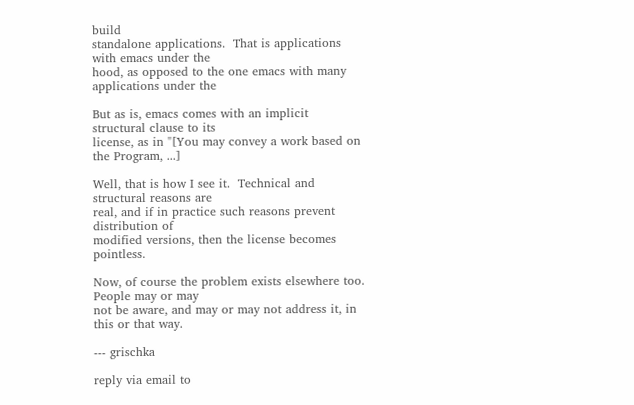build
standalone applications.  That is applications with emacs under the
hood, as opposed to the one emacs with many applications under the

But as is, emacs comes with an implicit structural clause to its
license, as in "[You may convey a work based on the Program, ...]

Well, that is how I see it.  Technical and structural reasons are
real, and if in practice such reasons prevent distribution of
modified versions, then the license becomes pointless.

Now, of course the problem exists elsewhere too.  People may or may
not be aware, and may or may not address it, in this or that way.

--- grischka

reply via email to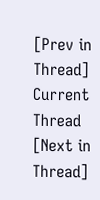[Prev in Thread] Current Thread [Next in Thread]